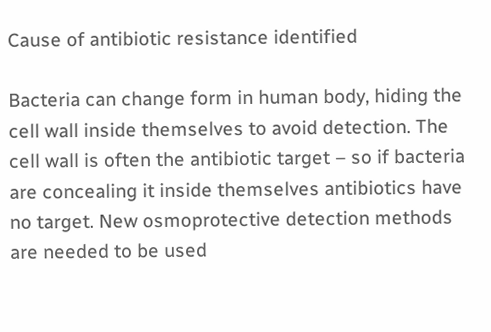Cause of antibiotic resistance identified

Bacteria can change form in human body, hiding the cell wall inside themselves to avoid detection. The cell wall is often the antibiotic target – so if bacteria are concealing it inside themselves antibiotics have no target. New osmoprotective detection methods are needed to be used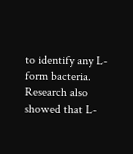to identify any L-form bacteria. Research also showed that L-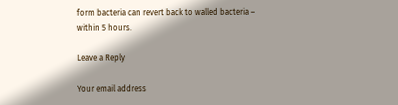form bacteria can revert back to walled bacteria – within 5 hours.

Leave a Reply

Your email address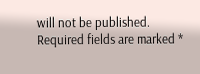will not be published. Required fields are marked *